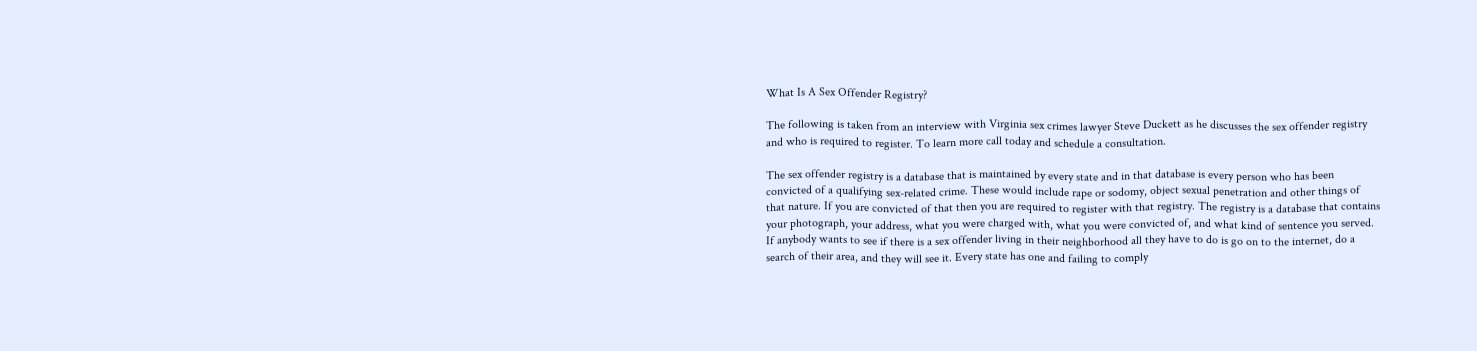What Is A Sex Offender Registry?

The following is taken from an interview with Virginia sex crimes lawyer Steve Duckett as he discusses the sex offender registry and who is required to register. To learn more call today and schedule a consultation.

The sex offender registry is a database that is maintained by every state and in that database is every person who has been convicted of a qualifying sex-related crime. These would include rape or sodomy, object sexual penetration and other things of that nature. If you are convicted of that then you are required to register with that registry. The registry is a database that contains your photograph, your address, what you were charged with, what you were convicted of, and what kind of sentence you served. If anybody wants to see if there is a sex offender living in their neighborhood all they have to do is go on to the internet, do a search of their area, and they will see it. Every state has one and failing to comply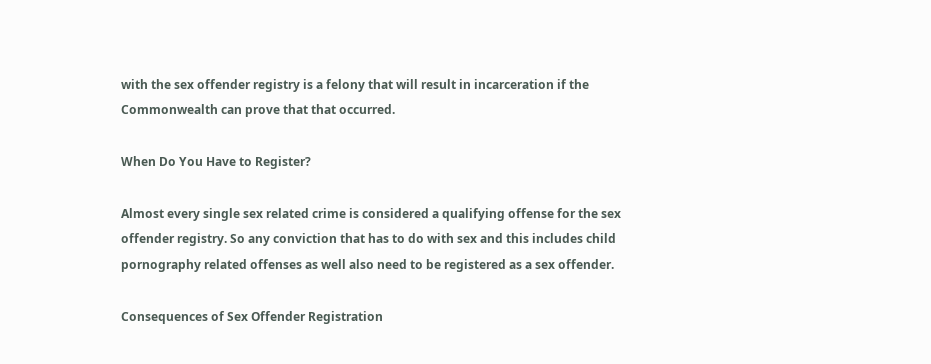with the sex offender registry is a felony that will result in incarceration if the Commonwealth can prove that that occurred.

When Do You Have to Register?

Almost every single sex related crime is considered a qualifying offense for the sex offender registry. So any conviction that has to do with sex and this includes child pornography related offenses as well also need to be registered as a sex offender.

Consequences of Sex Offender Registration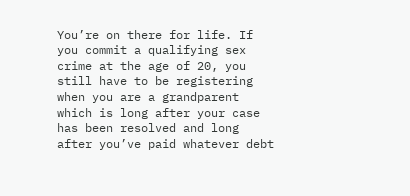You’re on there for life. If you commit a qualifying sex crime at the age of 20, you still have to be registering when you are a grandparent which is long after your case has been resolved and long after you’ve paid whatever debt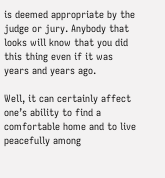is deemed appropriate by the judge or jury. Anybody that looks will know that you did this thing even if it was years and years ago.

Well, it can certainly affect one’s ability to find a comfortable home and to live peacefully among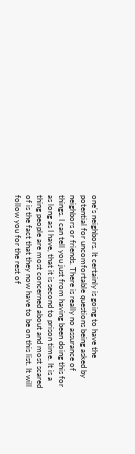one’s neighbors. It certainly is going to have the potential for uncomfortable questions being asked by neighbors or friends. There is really no assurance of things. I can tell you just from having been doing this for as long as I have, that it is second to prison time. It is a thing people are most concerned about and most scared of is the fact that they now have to be on this list. It will follow you for the rest of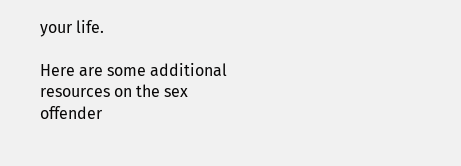your life.

Here are some additional resources on the sex offender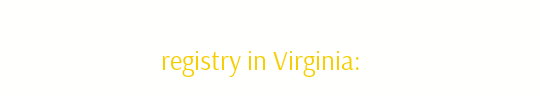registry in Virginia: